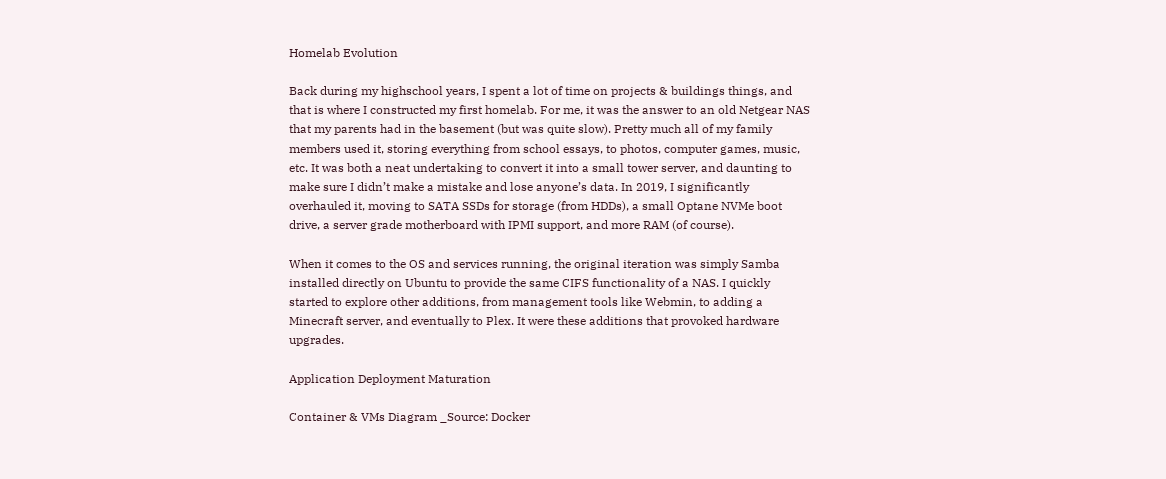Homelab Evolution

Back during my highschool years, I spent a lot of time on projects & buildings things, and that is where I constructed my first homelab. For me, it was the answer to an old Netgear NAS that my parents had in the basement (but was quite slow). Pretty much all of my family members used it, storing everything from school essays, to photos, computer games, music, etc. It was both a neat undertaking to convert it into a small tower server, and daunting to make sure I didn’t make a mistake and lose anyone’s data. In 2019, I significantly overhauled it, moving to SATA SSDs for storage (from HDDs), a small Optane NVMe boot drive, a server grade motherboard with IPMI support, and more RAM (of course).

When it comes to the OS and services running, the original iteration was simply Samba installed directly on Ubuntu to provide the same CIFS functionality of a NAS. I quickly started to explore other additions, from management tools like Webmin, to adding a Minecraft server, and eventually to Plex. It were these additions that provoked hardware upgrades.

Application Deployment Maturation

Container & VMs Diagram _Source: Docker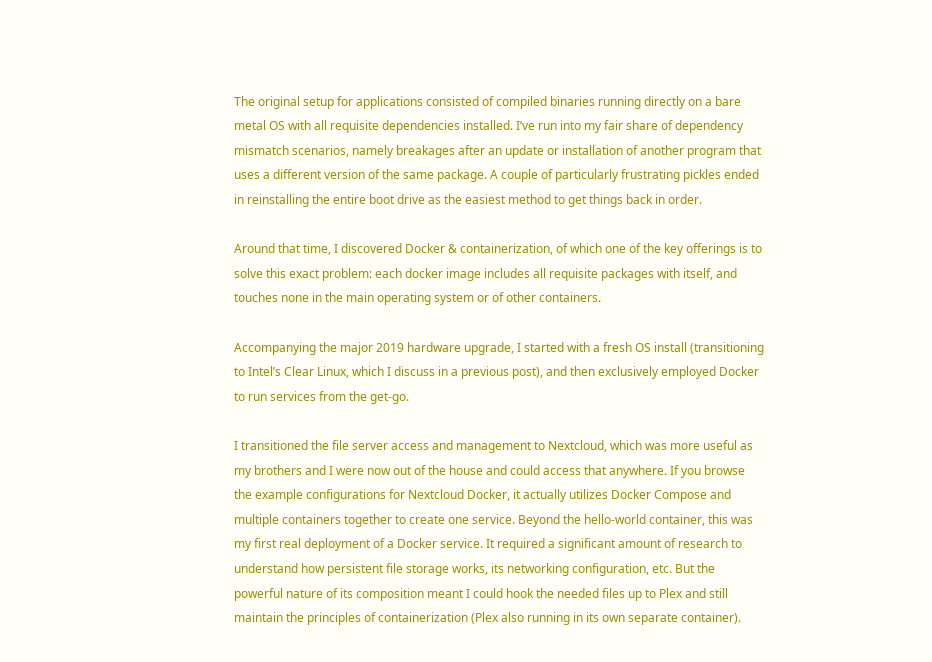The original setup for applications consisted of compiled binaries running directly on a bare metal OS with all requisite dependencies installed. I’ve run into my fair share of dependency mismatch scenarios, namely breakages after an update or installation of another program that uses a different version of the same package. A couple of particularly frustrating pickles ended in reinstalling the entire boot drive as the easiest method to get things back in order.

Around that time, I discovered Docker & containerization, of which one of the key offerings is to solve this exact problem: each docker image includes all requisite packages with itself, and touches none in the main operating system or of other containers.

Accompanying the major 2019 hardware upgrade, I started with a fresh OS install (transitioning to Intel’s Clear Linux, which I discuss in a previous post), and then exclusively employed Docker to run services from the get-go.

I transitioned the file server access and management to Nextcloud, which was more useful as my brothers and I were now out of the house and could access that anywhere. If you browse the example configurations for Nextcloud Docker, it actually utilizes Docker Compose and multiple containers together to create one service. Beyond the hello-world container, this was my first real deployment of a Docker service. It required a significant amount of research to understand how persistent file storage works, its networking configuration, etc. But the powerful nature of its composition meant I could hook the needed files up to Plex and still maintain the principles of containerization (Plex also running in its own separate container).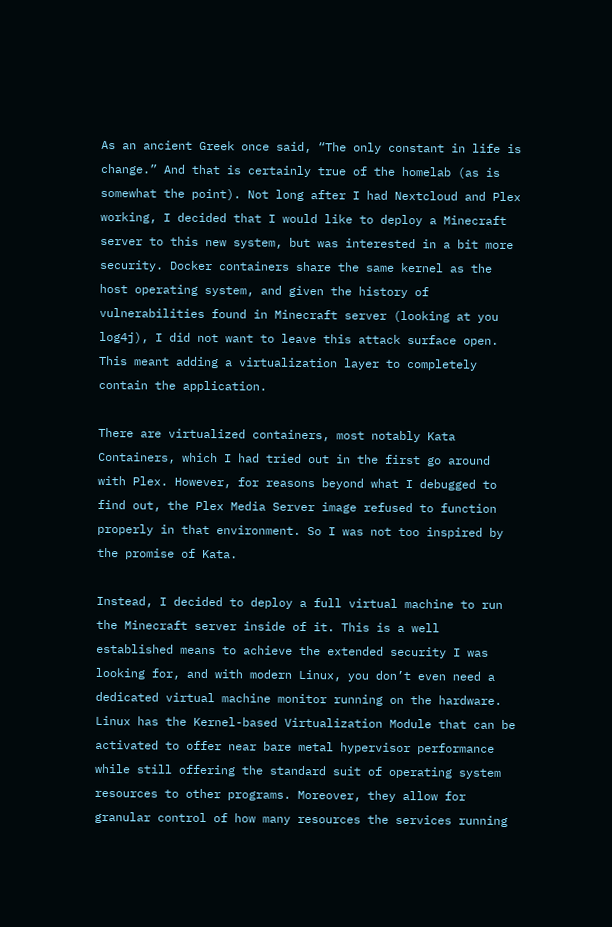As an ancient Greek once said, “The only constant in life is change.” And that is certainly true of the homelab (as is somewhat the point). Not long after I had Nextcloud and Plex working, I decided that I would like to deploy a Minecraft server to this new system, but was interested in a bit more security. Docker containers share the same kernel as the host operating system, and given the history of vulnerabilities found in Minecraft server (looking at you log4j), I did not want to leave this attack surface open. This meant adding a virtualization layer to completely contain the application.

There are virtualized containers, most notably Kata Containers, which I had tried out in the first go around with Plex. However, for reasons beyond what I debugged to find out, the Plex Media Server image refused to function properly in that environment. So I was not too inspired by the promise of Kata.

Instead, I decided to deploy a full virtual machine to run the Minecraft server inside of it. This is a well established means to achieve the extended security I was looking for, and with modern Linux, you don’t even need a dedicated virtual machine monitor running on the hardware. Linux has the Kernel-based Virtualization Module that can be activated to offer near bare metal hypervisor performance while still offering the standard suit of operating system resources to other programs. Moreover, they allow for granular control of how many resources the services running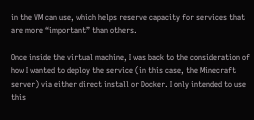in the VM can use, which helps reserve capacity for services that are more “important” than others.

Once inside the virtual machine, I was back to the consideration of how I wanted to deploy the service (in this case, the Minecraft server) via either direct install or Docker. I only intended to use this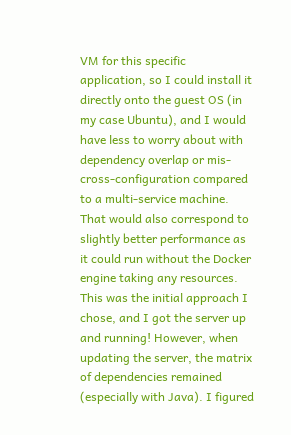VM for this specific application, so I could install it directly onto the guest OS (in my case Ubuntu), and I would have less to worry about with dependency overlap or mis-cross-configuration compared to a multi-service machine. That would also correspond to slightly better performance as it could run without the Docker engine taking any resources. This was the initial approach I chose, and I got the server up and running! However, when updating the server, the matrix of dependencies remained (especially with Java). I figured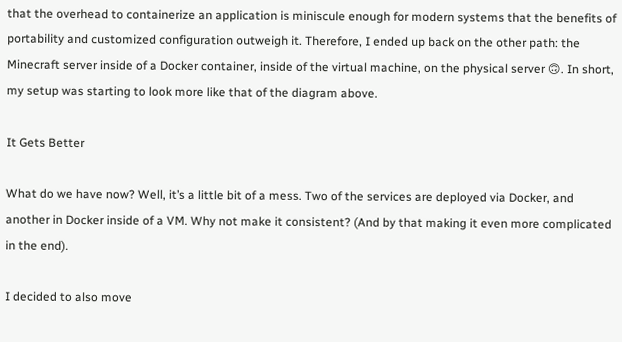that the overhead to containerize an application is miniscule enough for modern systems that the benefits of portability and customized configuration outweigh it. Therefore, I ended up back on the other path: the Minecraft server inside of a Docker container, inside of the virtual machine, on the physical server 🙃. In short, my setup was starting to look more like that of the diagram above.

It Gets Better

What do we have now? Well, it’s a little bit of a mess. Two of the services are deployed via Docker, and another in Docker inside of a VM. Why not make it consistent? (And by that making it even more complicated in the end).

I decided to also move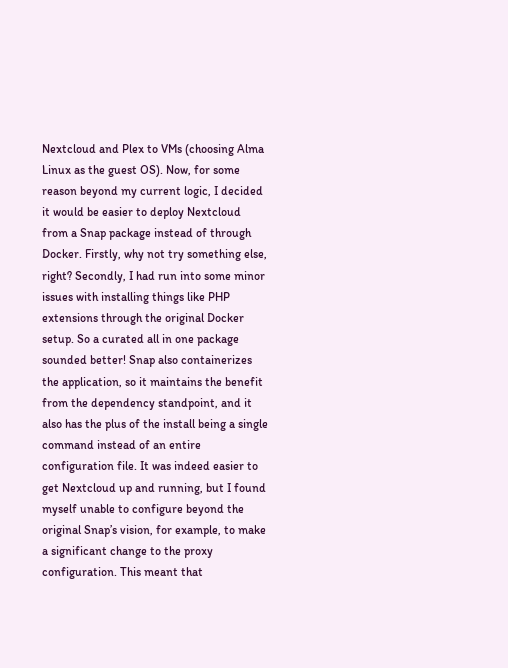Nextcloud and Plex to VMs (choosing Alma Linux as the guest OS). Now, for some reason beyond my current logic, I decided it would be easier to deploy Nextcloud from a Snap package instead of through Docker. Firstly, why not try something else, right? Secondly, I had run into some minor issues with installing things like PHP extensions through the original Docker setup. So a curated all in one package sounded better! Snap also containerizes the application, so it maintains the benefit from the dependency standpoint, and it also has the plus of the install being a single command instead of an entire configuration file. It was indeed easier to get Nextcloud up and running, but I found myself unable to configure beyond the original Snap’s vision, for example, to make a significant change to the proxy configuration. This meant that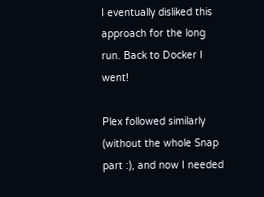I eventually disliked this approach for the long run. Back to Docker I went!

Plex followed similarly (without the whole Snap part :), and now I needed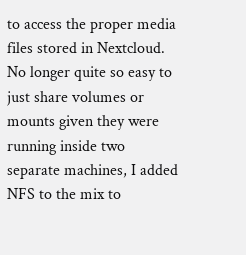to access the proper media files stored in Nextcloud. No longer quite so easy to just share volumes or mounts given they were running inside two separate machines, I added NFS to the mix to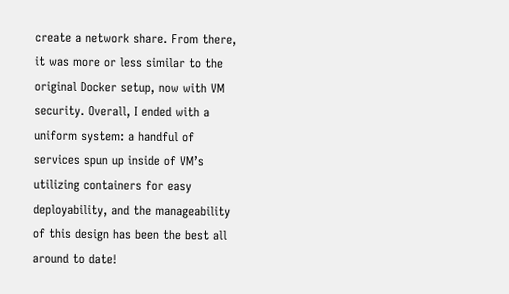create a network share. From there, it was more or less similar to the original Docker setup, now with VM security. Overall, I ended with a uniform system: a handful of services spun up inside of VM’s utilizing containers for easy deployability, and the manageability of this design has been the best all around to date!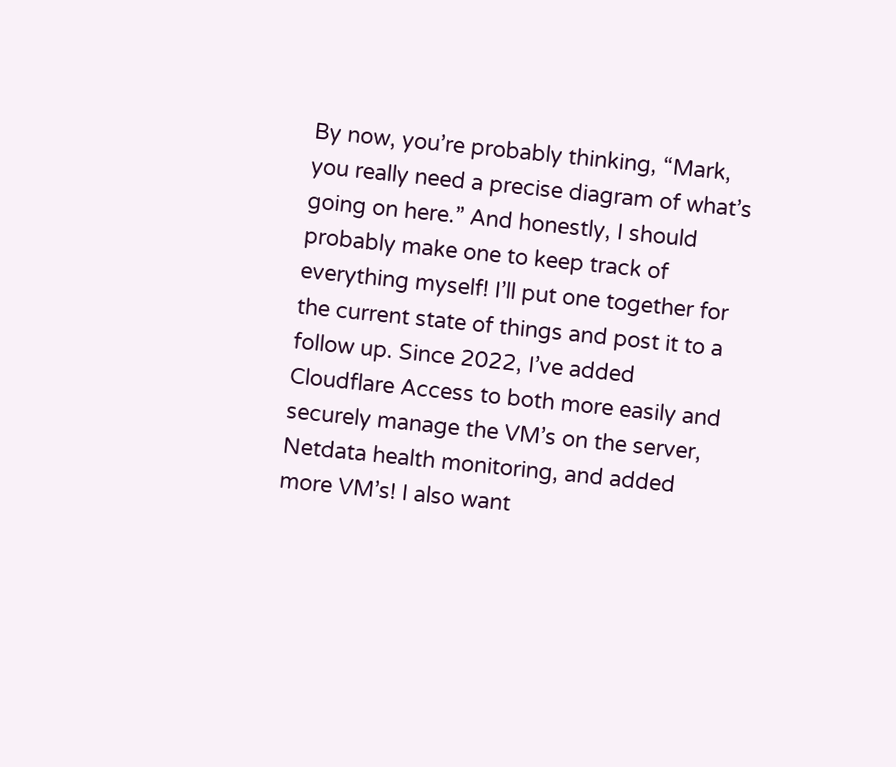By now, you’re probably thinking, “Mark, you really need a precise diagram of what’s going on here.” And honestly, I should probably make one to keep track of everything myself! I’ll put one together for the current state of things and post it to a follow up. Since 2022, I’ve added Cloudflare Access to both more easily and securely manage the VM’s on the server, Netdata health monitoring, and added more VM’s! I also want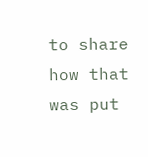to share how that was put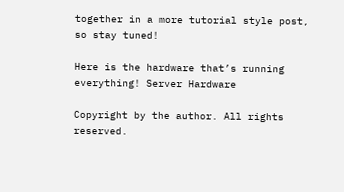together in a more tutorial style post, so stay tuned!

Here is the hardware that’s running everything! Server Hardware

Copyright by the author. All rights reserved.